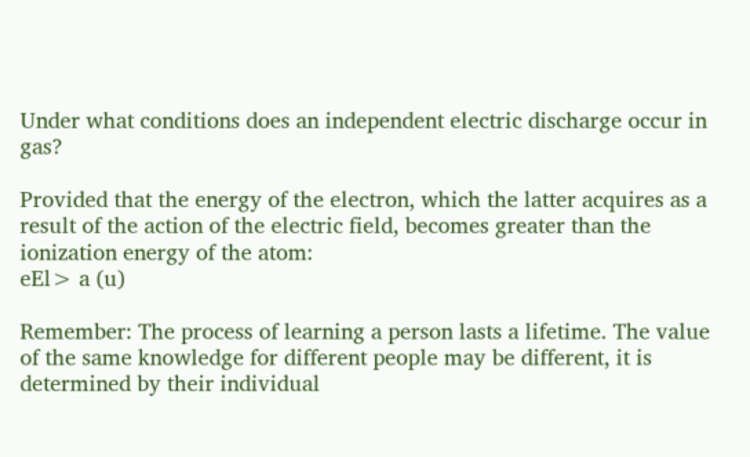Under what conditions does an independent electric discharge occur in gas?

Provided that the energy of the electron, which the latter acquires as a result of the action of the electric field, becomes greater than the ionization energy of the atom:
eEl> a (u)

Remember: The process of learning a person lasts a lifetime. The value of the same knowledge for different people may be different, it is determined by their individual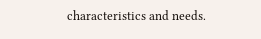characteristics and needs.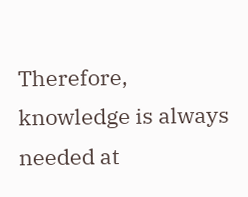Therefore, knowledge is always needed at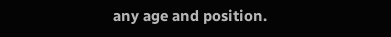any age and position.